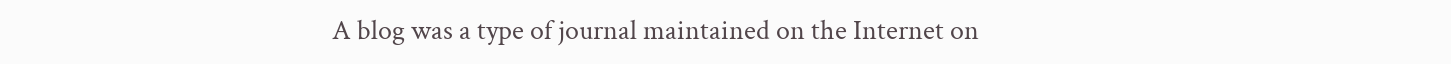A blog was a type of journal maintained on the Internet on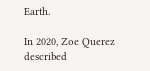Earth.

In 2020, Zoe Querez described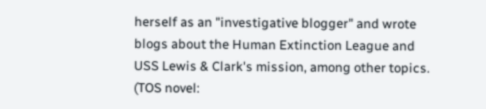herself as an "investigative blogger" and wrote blogs about the Human Extinction League and USS Lewis & Clark's mission, among other topics. (TOS novel: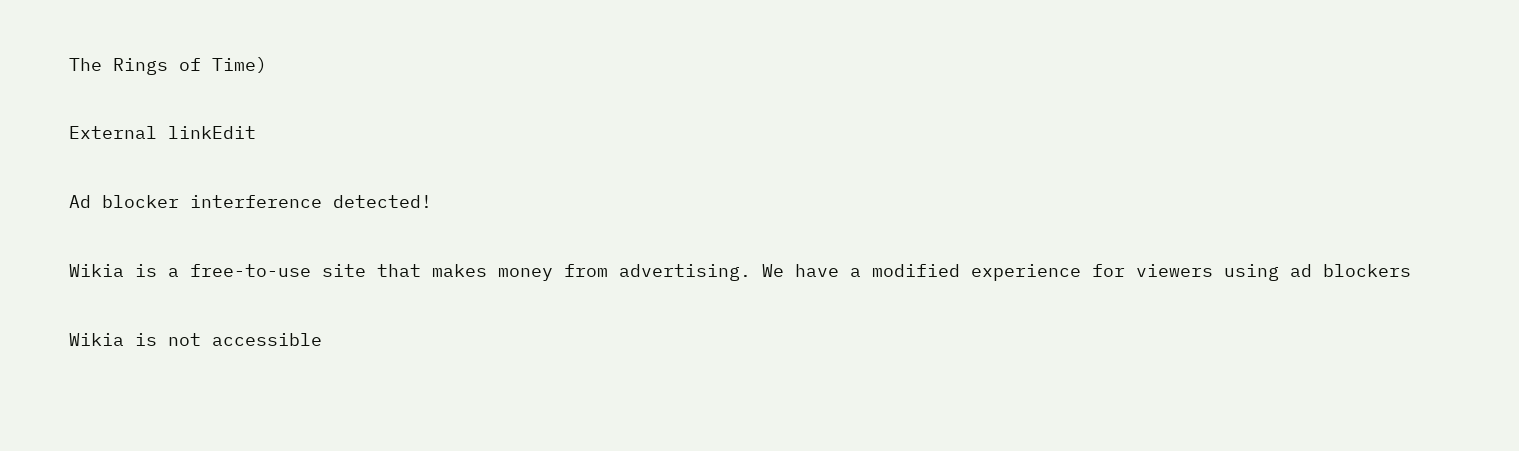The Rings of Time)

External linkEdit

Ad blocker interference detected!

Wikia is a free-to-use site that makes money from advertising. We have a modified experience for viewers using ad blockers

Wikia is not accessible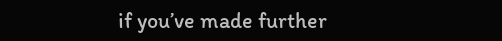if you’ve made further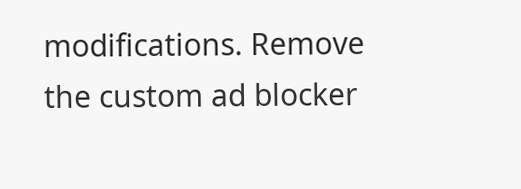modifications. Remove the custom ad blocker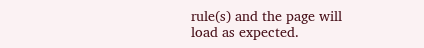rule(s) and the page will load as expected.